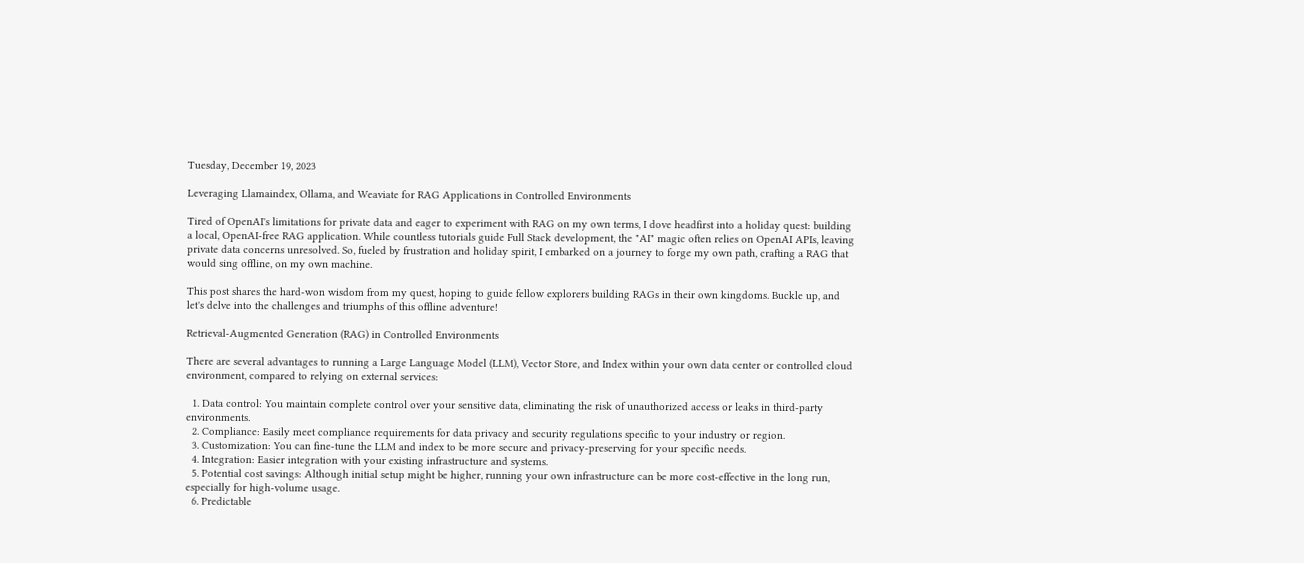Tuesday, December 19, 2023

Leveraging Llamaindex, Ollama, and Weaviate for RAG Applications in Controlled Environments

Tired of OpenAI's limitations for private data and eager to experiment with RAG on my own terms, I dove headfirst into a holiday quest: building a local, OpenAI-free RAG application. While countless tutorials guide Full Stack development, the "AI" magic often relies on OpenAI APIs, leaving private data concerns unresolved. So, fueled by frustration and holiday spirit, I embarked on a journey to forge my own path, crafting a RAG that would sing offline, on my own machine.

This post shares the hard-won wisdom from my quest, hoping to guide fellow explorers building RAGs in their own kingdoms. Buckle up, and let's delve into the challenges and triumphs of this offline adventure!

Retrieval-Augmented Generation (RAG) in Controlled Environments

There are several advantages to running a Large Language Model (LLM), Vector Store, and Index within your own data center or controlled cloud environment, compared to relying on external services:

  1. Data control: You maintain complete control over your sensitive data, eliminating the risk of unauthorized access or leaks in third-party environments.
  2. Compliance: Easily meet compliance requirements for data privacy and security regulations specific to your industry or region.
  3. Customization: You can fine-tune the LLM and index to be more secure and privacy-preserving for your specific needs.
  4. Integration: Easier integration with your existing infrastructure and systems.
  5. Potential cost savings: Although initial setup might be higher, running your own infrastructure can be more cost-effective in the long run, especially for high-volume usage.
  6. Predictable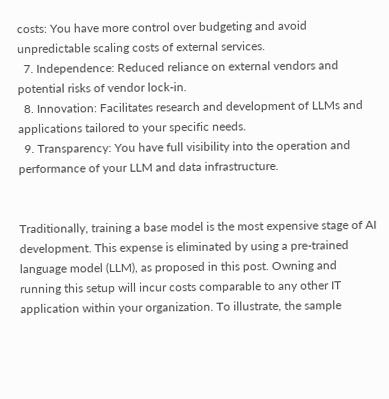costs: You have more control over budgeting and avoid unpredictable scaling costs of external services.
  7. Independence: Reduced reliance on external vendors and potential risks of vendor lock-in.
  8. Innovation: Facilitates research and development of LLMs and applications tailored to your specific needs.
  9. Transparency: You have full visibility into the operation and performance of your LLM and data infrastructure.


Traditionally, training a base model is the most expensive stage of AI development. This expense is eliminated by using a pre-trained language model (LLM), as proposed in this post. Owning and running this setup will incur costs comparable to any other IT application within your organization. To illustrate, the sample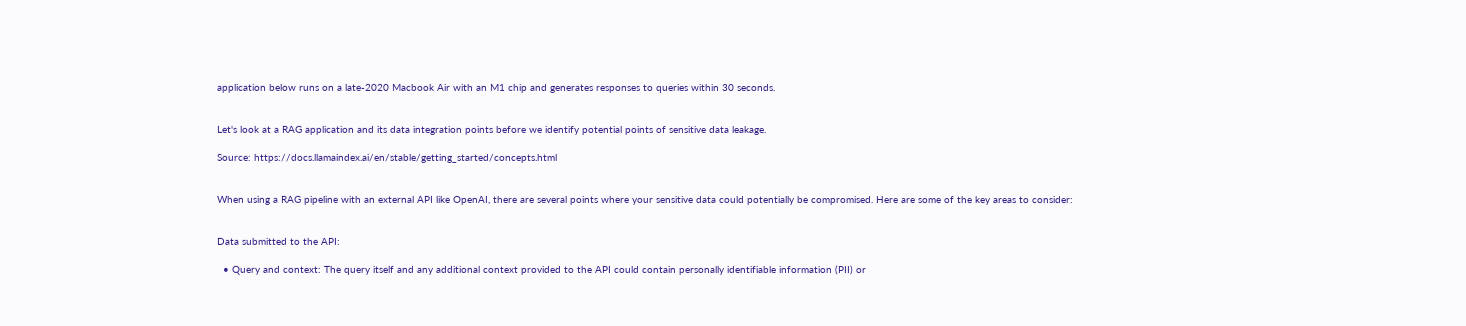application below runs on a late-2020 Macbook Air with an M1 chip and generates responses to queries within 30 seconds.


Let's look at a RAG application and its data integration points before we identify potential points of sensitive data leakage.

Source: https://docs.llamaindex.ai/en/stable/getting_started/concepts.html


When using a RAG pipeline with an external API like OpenAI, there are several points where your sensitive data could potentially be compromised. Here are some of the key areas to consider:


Data submitted to the API:

  • Query and context: The query itself and any additional context provided to the API could contain personally identifiable information (PII) or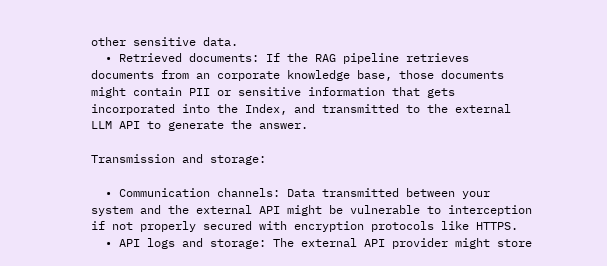other sensitive data.
  • Retrieved documents: If the RAG pipeline retrieves documents from an corporate knowledge base, those documents might contain PII or sensitive information that gets incorporated into the Index, and transmitted to the external LLM API to generate the answer.

Transmission and storage:

  • Communication channels: Data transmitted between your system and the external API might be vulnerable to interception if not properly secured with encryption protocols like HTTPS.
  • API logs and storage: The external API provider might store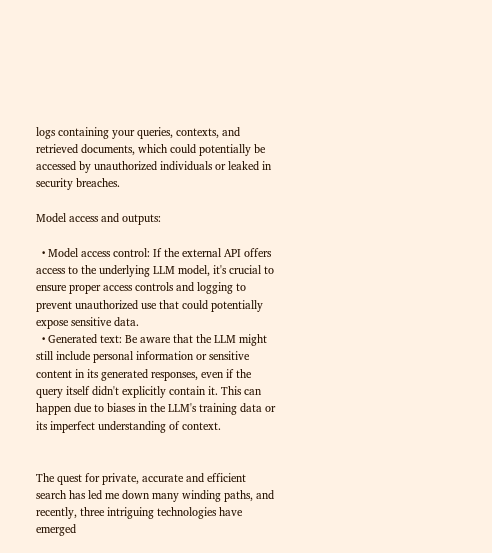logs containing your queries, contexts, and retrieved documents, which could potentially be accessed by unauthorized individuals or leaked in security breaches.

Model access and outputs:

  • Model access control: If the external API offers access to the underlying LLM model, it's crucial to ensure proper access controls and logging to prevent unauthorized use that could potentially expose sensitive data.
  • Generated text: Be aware that the LLM might still include personal information or sensitive content in its generated responses, even if the query itself didn't explicitly contain it. This can happen due to biases in the LLM's training data or its imperfect understanding of context.


The quest for private, accurate and efficient search has led me down many winding paths, and recently, three intriguing technologies have emerged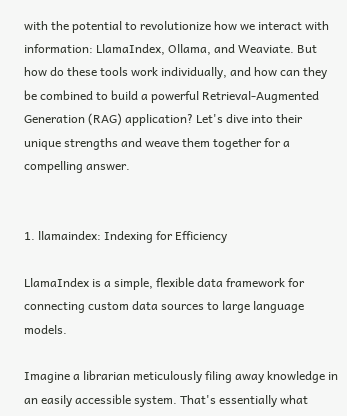with the potential to revolutionize how we interact with information: LlamaIndex, Ollama, and Weaviate. But how do these tools work individually, and how can they be combined to build a powerful Retrieval-Augmented Generation (RAG) application? Let's dive into their unique strengths and weave them together for a compelling answer.


1. llamaindex: Indexing for Efficiency

LlamaIndex is a simple, flexible data framework for connecting custom data sources to large language models.

Imagine a librarian meticulously filing away knowledge in an easily accessible system. That's essentially what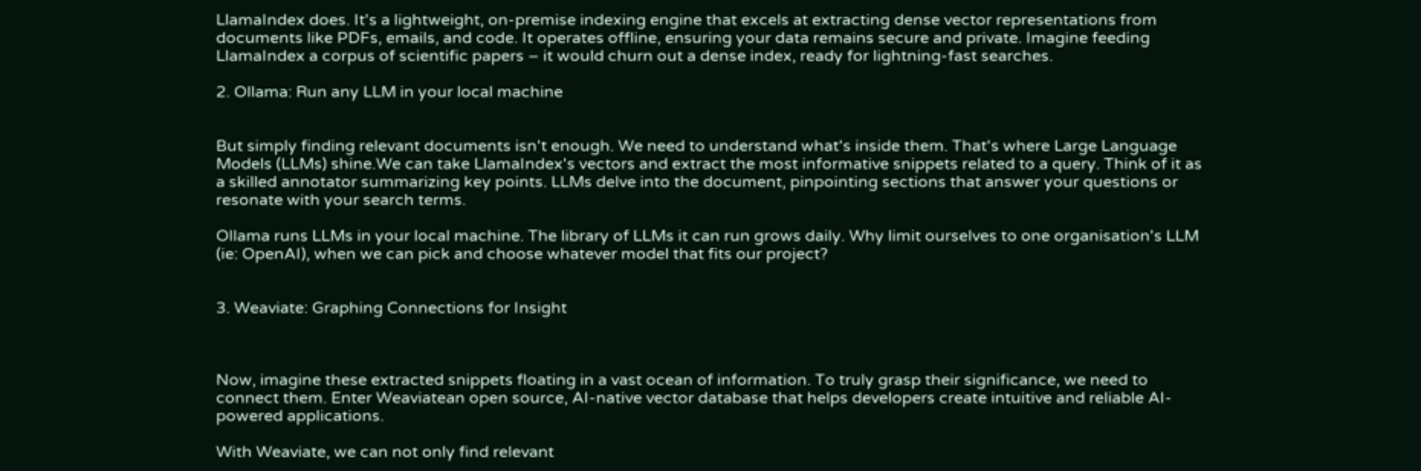LlamaIndex does. It's a lightweight, on-premise indexing engine that excels at extracting dense vector representations from documents like PDFs, emails, and code. It operates offline, ensuring your data remains secure and private. Imagine feeding LlamaIndex a corpus of scientific papers – it would churn out a dense index, ready for lightning-fast searches.

2. Ollama: Run any LLM in your local machine


But simply finding relevant documents isn't enough. We need to understand what's inside them. That's where Large Language Models (LLMs) shine.We can take LlamaIndex's vectors and extract the most informative snippets related to a query. Think of it as a skilled annotator summarizing key points. LLMs delve into the document, pinpointing sections that answer your questions or resonate with your search terms.

Ollama runs LLMs in your local machine. The library of LLMs it can run grows daily. Why limit ourselves to one organisation's LLM (ie: OpenAI), when we can pick and choose whatever model that fits our project?


3. Weaviate: Graphing Connections for Insight



Now, imagine these extracted snippets floating in a vast ocean of information. To truly grasp their significance, we need to connect them. Enter Weaviatean open source, AI-native vector database that helps developers create intuitive and reliable AI-powered applications.

With Weaviate, we can not only find relevant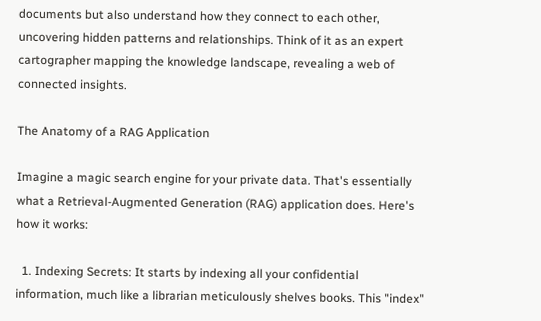documents but also understand how they connect to each other, uncovering hidden patterns and relationships. Think of it as an expert cartographer mapping the knowledge landscape, revealing a web of connected insights.

The Anatomy of a RAG Application

Imagine a magic search engine for your private data. That's essentially what a Retrieval-Augmented Generation (RAG) application does. Here's how it works:

  1. Indexing Secrets: It starts by indexing all your confidential information, much like a librarian meticulously shelves books. This "index"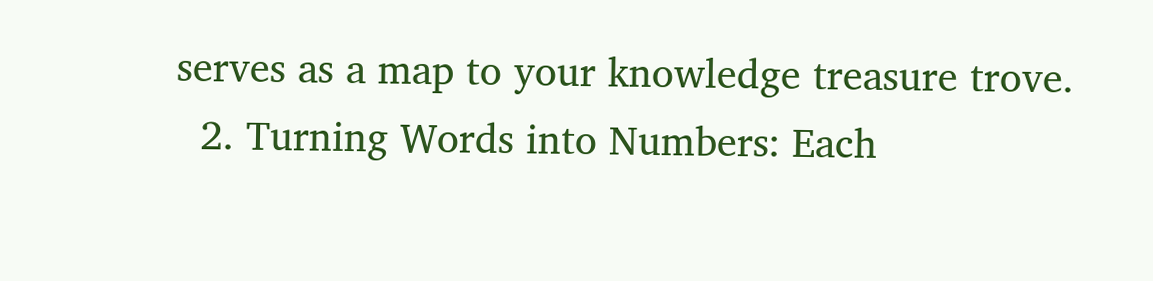serves as a map to your knowledge treasure trove.
  2. Turning Words into Numbers: Each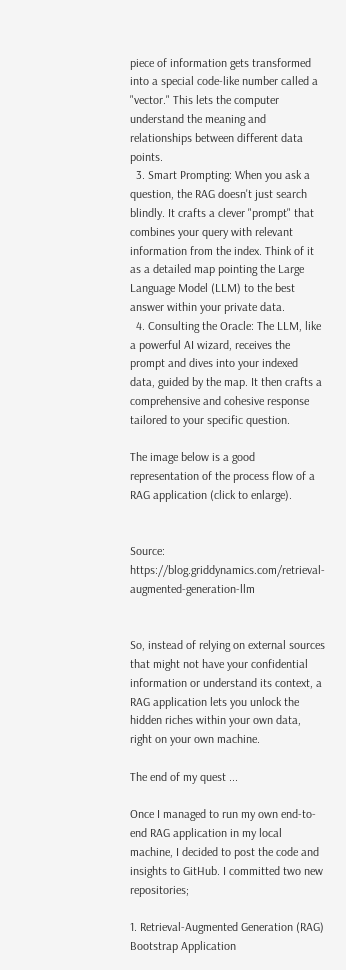piece of information gets transformed into a special code-like number called a "vector." This lets the computer understand the meaning and relationships between different data points.
  3. Smart Prompting: When you ask a question, the RAG doesn't just search blindly. It crafts a clever "prompt" that combines your query with relevant information from the index. Think of it as a detailed map pointing the Large Language Model (LLM) to the best answer within your private data.
  4. Consulting the Oracle: The LLM, like a powerful AI wizard, receives the prompt and dives into your indexed data, guided by the map. It then crafts a comprehensive and cohesive response tailored to your specific question.

The image below is a good representation of the process flow of a RAG application (click to enlarge).


Source: https://blog.griddynamics.com/retrieval-augmented-generation-llm


So, instead of relying on external sources that might not have your confidential information or understand its context, a RAG application lets you unlock the hidden riches within your own data, right on your own machine.

The end of my quest ...

Once I managed to run my own end-to-end RAG application in my local machine, I decided to post the code and insights to GitHub. I committed two new repositories;

1. Retrieval-Augmented Generation (RAG) Bootstrap Application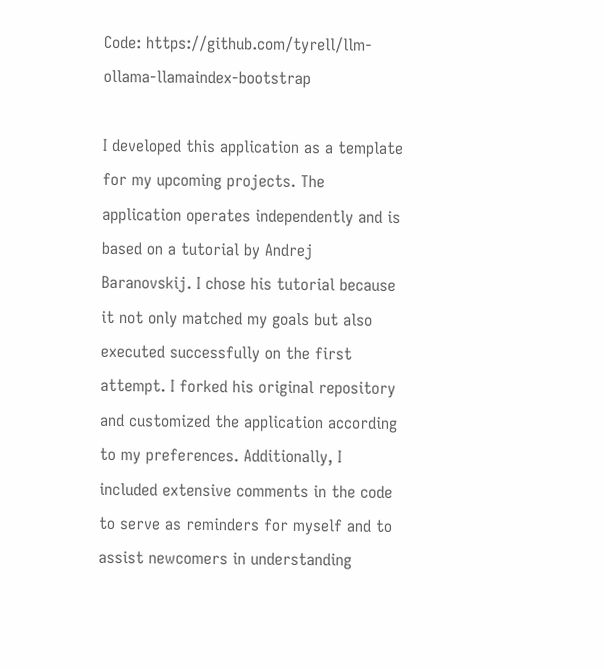Code: https://github.com/tyrell/llm-ollama-llamaindex-bootstrap

I developed this application as a template for my upcoming projects. The application operates independently and is based on a tutorial by Andrej Baranovskij. I chose his tutorial because it not only matched my goals but also executed successfully on the first attempt. I forked his original repository and customized the application according to my preferences. Additionally, I included extensive comments in the code to serve as reminders for myself and to assist newcomers in understanding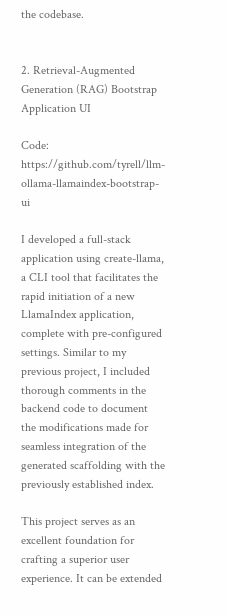the codebase.


2. Retrieval-Augmented Generation (RAG) Bootstrap Application UI

Code: https://github.com/tyrell/llm-ollama-llamaindex-bootstrap-ui

I developed a full-stack application using create-llama, a CLI tool that facilitates the rapid initiation of a new LlamaIndex application, complete with pre-configured settings. Similar to my previous project, I included thorough comments in the backend code to document the modifications made for seamless integration of the generated scaffolding with the previously established index.

This project serves as an excellent foundation for crafting a superior user experience. It can be extended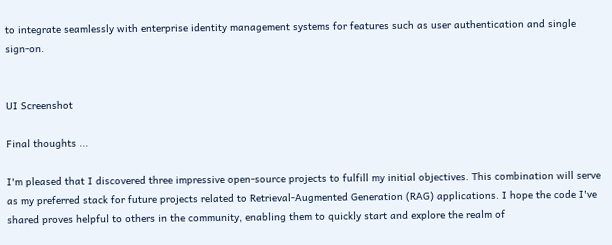to integrate seamlessly with enterprise identity management systems for features such as user authentication and single sign-on.


UI Screenshot

Final thoughts ...

I'm pleased that I discovered three impressive open-source projects to fulfill my initial objectives. This combination will serve as my preferred stack for future projects related to Retrieval-Augmented Generation (RAG) applications. I hope the code I've shared proves helpful to others in the community, enabling them to quickly start and explore the realm of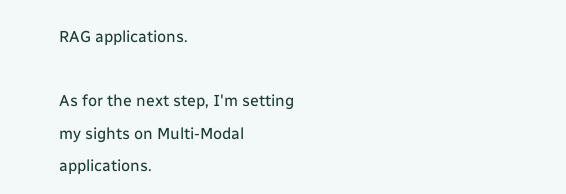RAG applications.

As for the next step, I'm setting my sights on Multi-Modal applications.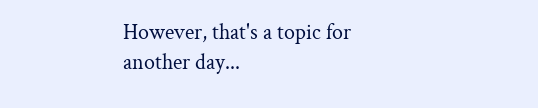However, that's a topic for another day...